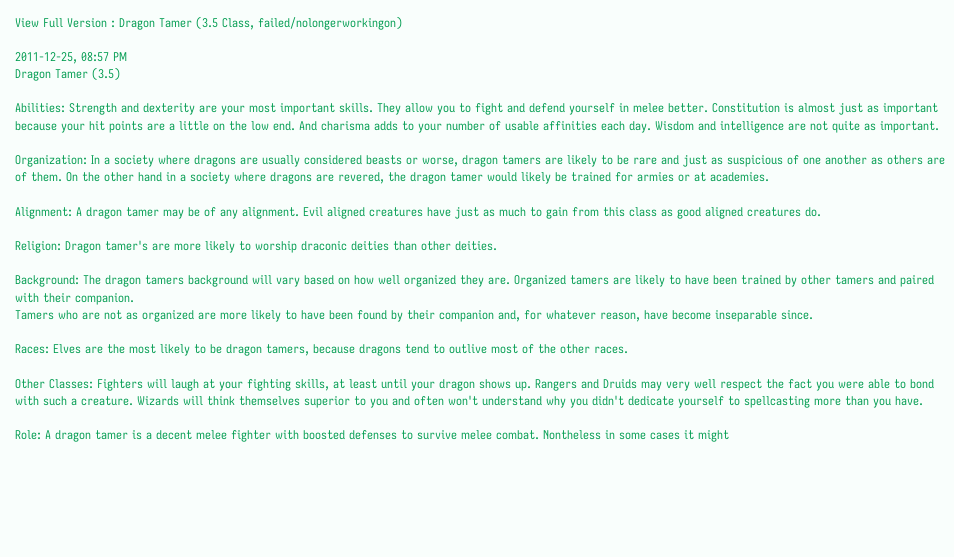View Full Version : Dragon Tamer (3.5 Class, failed/nolongerworkingon)

2011-12-25, 08:57 PM
Dragon Tamer (3.5)

Abilities: Strength and dexterity are your most important skills. They allow you to fight and defend yourself in melee better. Constitution is almost just as important because your hit points are a little on the low end. And charisma adds to your number of usable affinities each day. Wisdom and intelligence are not quite as important.

Organization: In a society where dragons are usually considered beasts or worse, dragon tamers are likely to be rare and just as suspicious of one another as others are of them. On the other hand in a society where dragons are revered, the dragon tamer would likely be trained for armies or at academies.

Alignment: A dragon tamer may be of any alignment. Evil aligned creatures have just as much to gain from this class as good aligned creatures do.

Religion: Dragon tamer's are more likely to worship draconic deities than other deities.

Background: The dragon tamers background will vary based on how well organized they are. Organized tamers are likely to have been trained by other tamers and paired with their companion.
Tamers who are not as organized are more likely to have been found by their companion and, for whatever reason, have become inseparable since.

Races: Elves are the most likely to be dragon tamers, because dragons tend to outlive most of the other races.

Other Classes: Fighters will laugh at your fighting skills, at least until your dragon shows up. Rangers and Druids may very well respect the fact you were able to bond with such a creature. Wizards will think themselves superior to you and often won't understand why you didn't dedicate yourself to spellcasting more than you have.

Role: A dragon tamer is a decent melee fighter with boosted defenses to survive melee combat. Nontheless in some cases it might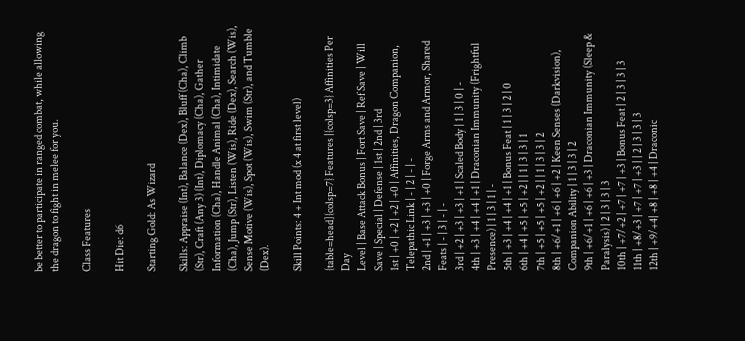be better to participate in ranged combat, while allowing the dragon to fight in melee for you.

Class Features

Hit Die: d6

Starting Gold: As Wizard

Skills: Appraise (Int), Balance (Dex), Bluff (Cha), Climb (Str), Craft (Any 3) (Int), Diplomacy (Cha), Gather Information (Cha), Handle Animal (Cha), Intimidate (Cha), Jump (Str), Listen (Wis), Ride (Dex), Search (Wis), Sense Motive (Wis), Spot (Wis), Swim (Str), and Tumble (Dex).

Skill Points: 4 + Int mod (x 4 at first level)

{table=head]{colsp=7} Features |{colsp=3} Affinities Per Day
Level | Base Attack Bonus | Fort Save | Ref Save | Will Save | Special | Defense | 1st | 2nd | 3rd
1st | +0 | +2 | +2 | +0 | Affinities, Dragon Companion, Telepathic Link | - | 2 | - | -
2nd | +1 | +3 | +3 | +0 | Forge Arms and Armor, Shared Feats | - | 3 | - | -
3rd | +2 | +3 | +3 | +1 | Scaled Body | 1 | 3 | 0 | -
4th | +3 | +4 | +4 | +1 | Draconian Immunity (Frightful Presence) | 1 | 3 | 1 | -
5th | +3 | +4 | +4 | +1 | Bonus Feat | 1 | 3 | 2 | 0
6th | +4 | +5 | +5 | +2 | | 1 | 3 | 3 | 1
7th | +5 | +5 | +5 | +2 | | 1 | 3 | 3 | 2
8th | +6/+1 | +6 | +6 | +2 | Keen Senses (Darkvision), Companion Ability | 1 | 3 | 3 | 2
9th | +6/+1 | +6 | +6 | +3 | Draconian Immunity (Sleep & Paralysis) | 2 | 3 | 3 | 3
10th | +7/+2 | +7 | +7 | +3 | Bonus Feat | 2 | 3 | 3 | 3
11th | +8/+3 | +7 | +7 | +3 | | 2 | 3 | 3 | 3
12th | +9/+4| +8 | +8 | +4 | Draconic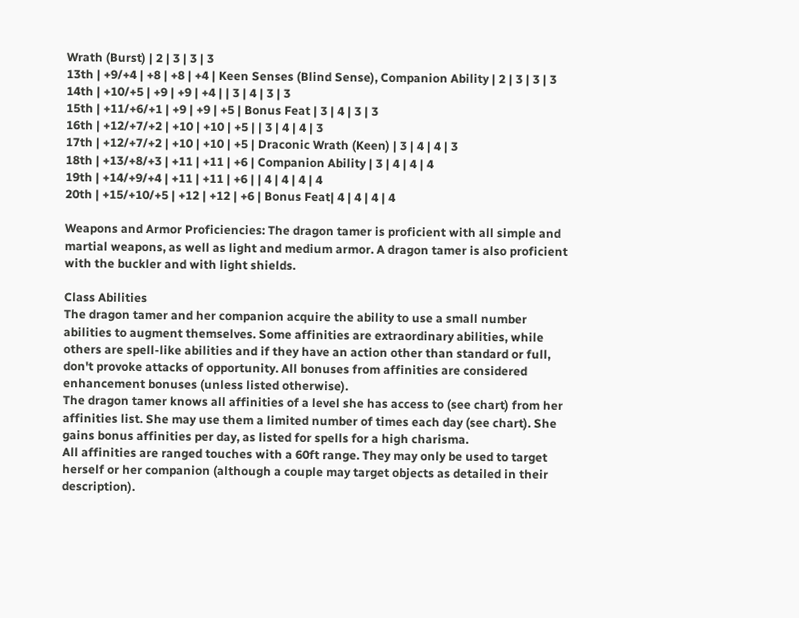Wrath (Burst) | 2 | 3 | 3 | 3
13th | +9/+4 | +8 | +8 | +4 | Keen Senses (Blind Sense), Companion Ability | 2 | 3 | 3 | 3
14th | +10/+5 | +9 | +9 | +4 | | 3 | 4 | 3 | 3
15th | +11/+6/+1 | +9 | +9 | +5 | Bonus Feat | 3 | 4 | 3 | 3
16th | +12/+7/+2 | +10 | +10 | +5 | | 3 | 4 | 4 | 3
17th | +12/+7/+2 | +10 | +10 | +5 | Draconic Wrath (Keen) | 3 | 4 | 4 | 3
18th | +13/+8/+3 | +11 | +11 | +6 | Companion Ability | 3 | 4 | 4 | 4
19th | +14/+9/+4 | +11 | +11 | +6 | | 4 | 4 | 4 | 4
20th | +15/+10/+5 | +12 | +12 | +6 | Bonus Feat| 4 | 4 | 4 | 4

Weapons and Armor Proficiencies: The dragon tamer is proficient with all simple and martial weapons, as well as light and medium armor. A dragon tamer is also proficient with the buckler and with light shields.

Class Abilities
The dragon tamer and her companion acquire the ability to use a small number abilities to augment themselves. Some affinities are extraordinary abilities, while others are spell-like abilities and if they have an action other than standard or full, don't provoke attacks of opportunity. All bonuses from affinities are considered enhancement bonuses (unless listed otherwise).
The dragon tamer knows all affinities of a level she has access to (see chart) from her affinities list. She may use them a limited number of times each day (see chart). She gains bonus affinities per day, as listed for spells for a high charisma.
All affinities are ranged touches with a 60ft range. They may only be used to target herself or her companion (although a couple may target objects as detailed in their description).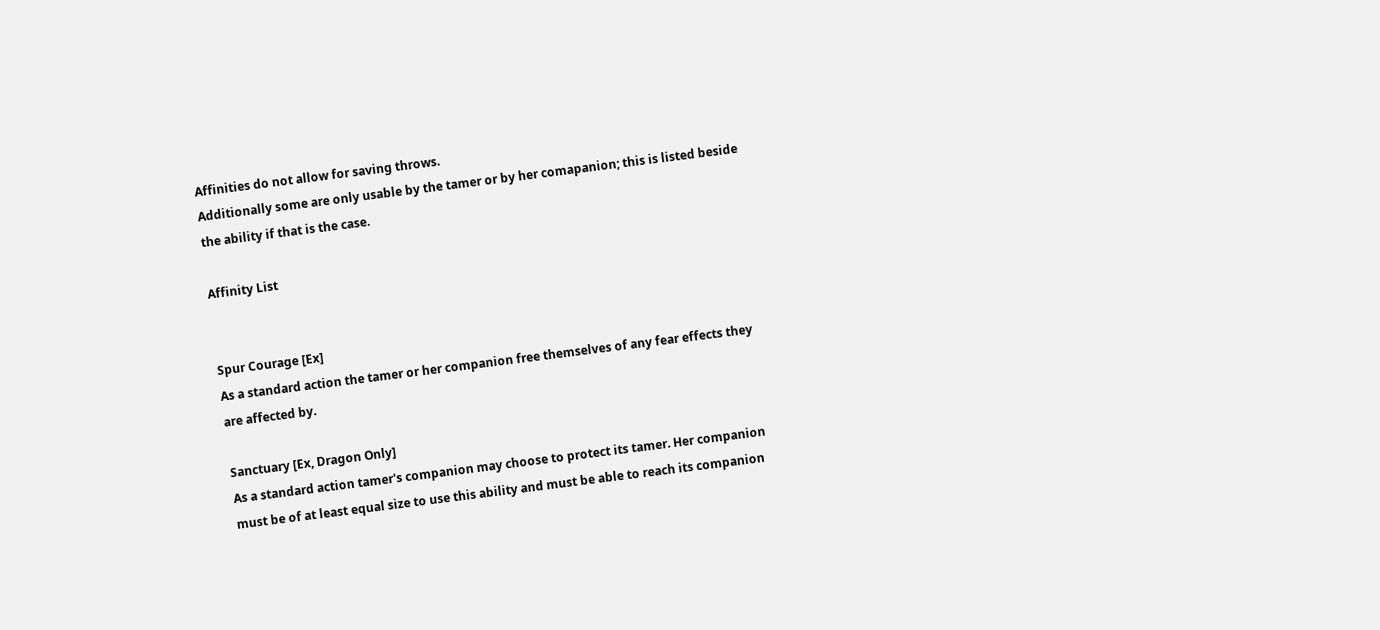Affinities do not allow for saving throws.
Additionally some are only usable by the tamer or by her comapanion; this is listed beside the ability if that is the case.

Affinity List


Spur Courage [Ex]
As a standard action the tamer or her companion free themselves of any fear effects they are affected by.

Sanctuary [Ex, Dragon Only]
As a standard action tamer's companion may choose to protect its tamer. Her companion must be of at least equal size to use this ability and must be able to reach its companion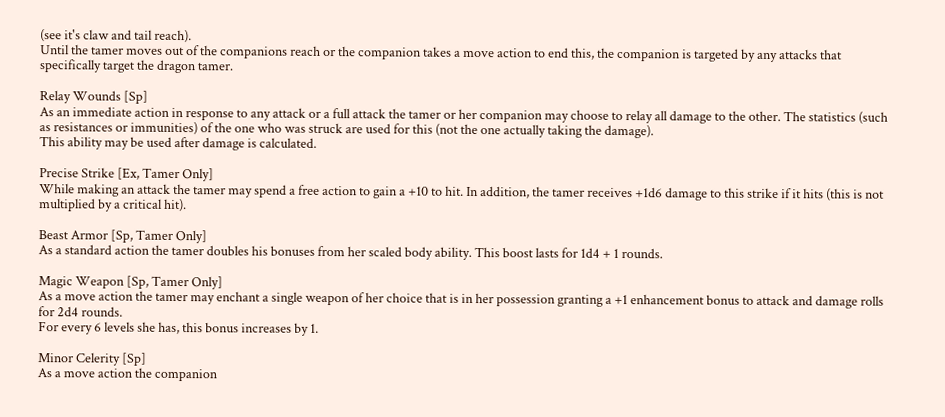(see it's claw and tail reach).
Until the tamer moves out of the companions reach or the companion takes a move action to end this, the companion is targeted by any attacks that specifically target the dragon tamer.

Relay Wounds [Sp]
As an immediate action in response to any attack or a full attack the tamer or her companion may choose to relay all damage to the other. The statistics (such as resistances or immunities) of the one who was struck are used for this (not the one actually taking the damage).
This ability may be used after damage is calculated.

Precise Strike [Ex, Tamer Only]
While making an attack the tamer may spend a free action to gain a +10 to hit. In addition, the tamer receives +1d6 damage to this strike if it hits (this is not multiplied by a critical hit).

Beast Armor [Sp, Tamer Only]
As a standard action the tamer doubles his bonuses from her scaled body ability. This boost lasts for 1d4 + 1 rounds.

Magic Weapon [Sp, Tamer Only]
As a move action the tamer may enchant a single weapon of her choice that is in her possession granting a +1 enhancement bonus to attack and damage rolls for 2d4 rounds.
For every 6 levels she has, this bonus increases by 1.

Minor Celerity [Sp]
As a move action the companion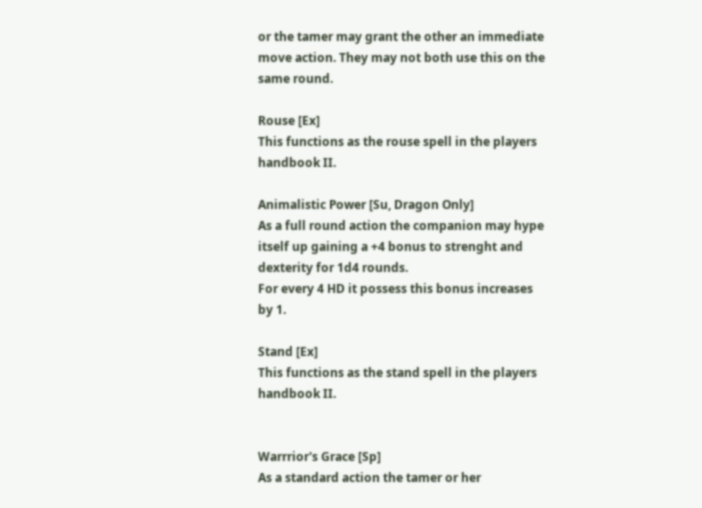or the tamer may grant the other an immediate move action. They may not both use this on the same round.

Rouse [Ex]
This functions as the rouse spell in the players handbook II.

Animalistic Power [Su, Dragon Only]
As a full round action the companion may hype itself up gaining a +4 bonus to strenght and dexterity for 1d4 rounds.
For every 4 HD it possess this bonus increases by 1.

Stand [Ex]
This functions as the stand spell in the players handbook II.


Warrrior's Grace [Sp]
As a standard action the tamer or her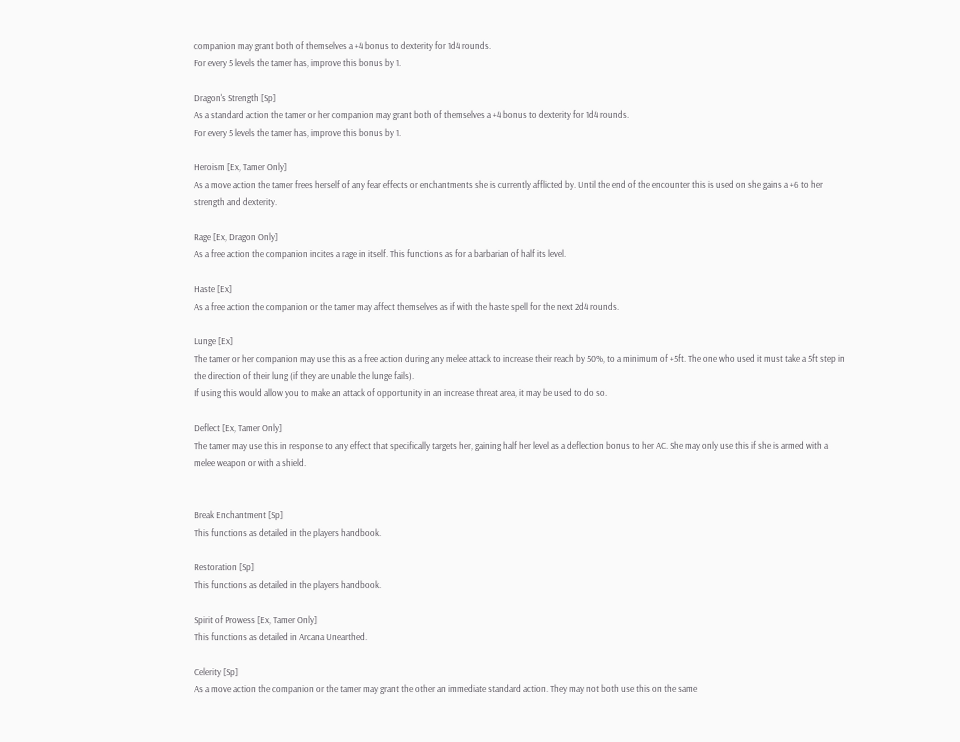companion may grant both of themselves a +4 bonus to dexterity for 1d4 rounds.
For every 5 levels the tamer has, improve this bonus by 1.

Dragon's Strength [Sp]
As a standard action the tamer or her companion may grant both of themselves a +4 bonus to dexterity for 1d4 rounds.
For every 5 levels the tamer has, improve this bonus by 1.

Heroism [Ex, Tamer Only]
As a move action the tamer frees herself of any fear effects or enchantments she is currently afflicted by. Until the end of the encounter this is used on she gains a +6 to her strength and dexterity.

Rage [Ex, Dragon Only]
As a free action the companion incites a rage in itself. This functions as for a barbarian of half its level.

Haste [Ex]
As a free action the companion or the tamer may affect themselves as if with the haste spell for the next 2d4 rounds.

Lunge [Ex]
The tamer or her companion may use this as a free action during any melee attack to increase their reach by 50%, to a minimum of +5ft. The one who used it must take a 5ft step in the direction of their lung (if they are unable the lunge fails).
If using this would allow you to make an attack of opportunity in an increase threat area, it may be used to do so.

Deflect [Ex, Tamer Only]
The tamer may use this in response to any effect that specifically targets her, gaining half her level as a deflection bonus to her AC. She may only use this if she is armed with a melee weapon or with a shield.


Break Enchantment [Sp]
This functions as detailed in the players handbook.

Restoration [Sp]
This functions as detailed in the players handbook.

Spirit of Prowess [Ex, Tamer Only]
This functions as detailed in Arcana Unearthed.

Celerity [Sp]
As a move action the companion or the tamer may grant the other an immediate standard action. They may not both use this on the same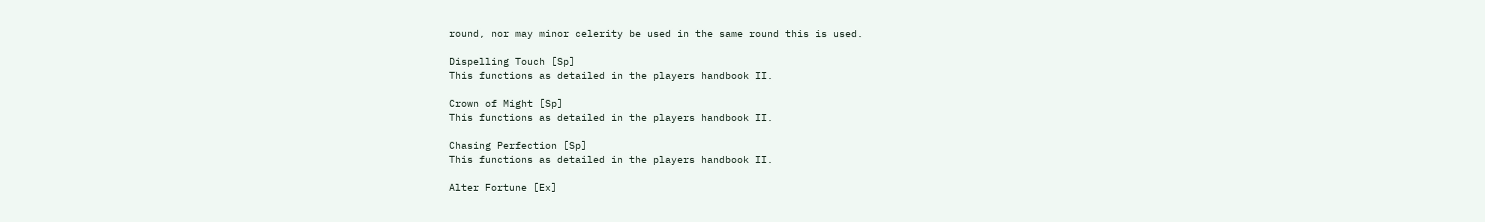round, nor may minor celerity be used in the same round this is used.

Dispelling Touch [Sp]
This functions as detailed in the players handbook II.

Crown of Might [Sp]
This functions as detailed in the players handbook II.

Chasing Perfection [Sp]
This functions as detailed in the players handbook II.

Alter Fortune [Ex]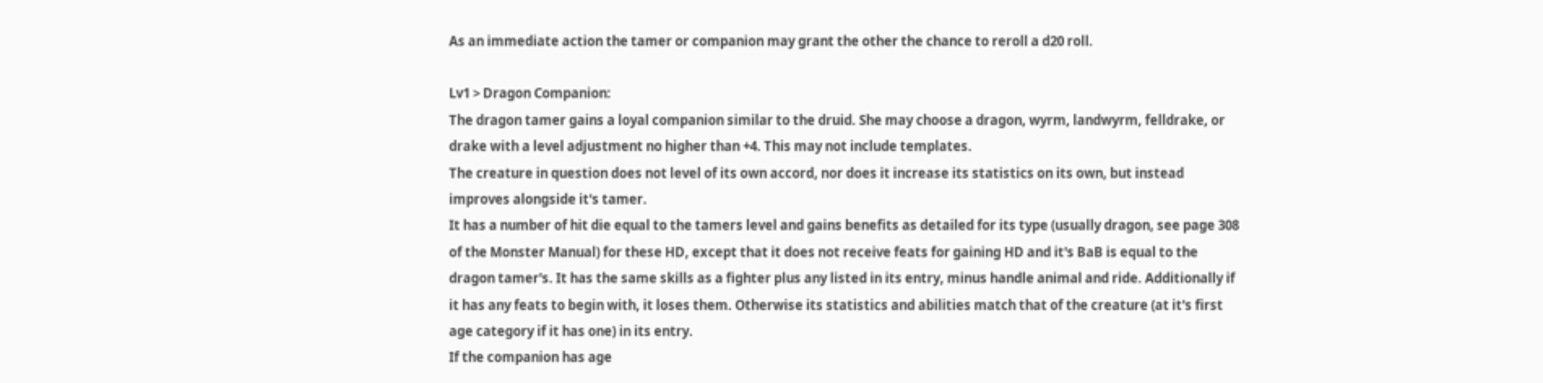As an immediate action the tamer or companion may grant the other the chance to reroll a d20 roll.

Lv1 > Dragon Companion:
The dragon tamer gains a loyal companion similar to the druid. She may choose a dragon, wyrm, landwyrm, felldrake, or drake with a level adjustment no higher than +4. This may not include templates.
The creature in question does not level of its own accord, nor does it increase its statistics on its own, but instead improves alongside it's tamer.
It has a number of hit die equal to the tamers level and gains benefits as detailed for its type (usually dragon, see page 308 of the Monster Manual) for these HD, except that it does not receive feats for gaining HD and it's BaB is equal to the dragon tamer's. It has the same skills as a fighter plus any listed in its entry, minus handle animal and ride. Additionally if it has any feats to begin with, it loses them. Otherwise its statistics and abilities match that of the creature (at it's first age category if it has one) in its entry.
If the companion has age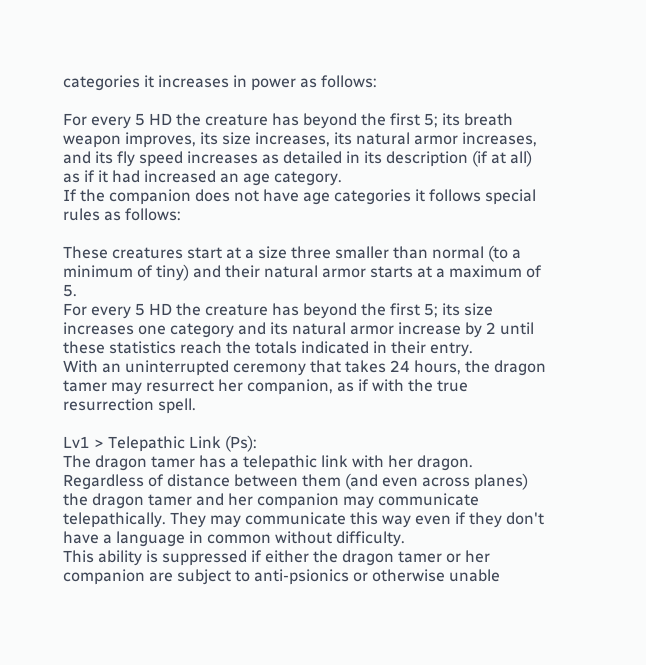categories it increases in power as follows:

For every 5 HD the creature has beyond the first 5; its breath weapon improves, its size increases, its natural armor increases, and its fly speed increases as detailed in its description (if at all) as if it had increased an age category.
If the companion does not have age categories it follows special rules as follows:

These creatures start at a size three smaller than normal (to a minimum of tiny) and their natural armor starts at a maximum of 5.
For every 5 HD the creature has beyond the first 5; its size increases one category and its natural armor increase by 2 until these statistics reach the totals indicated in their entry.
With an uninterrupted ceremony that takes 24 hours, the dragon tamer may resurrect her companion, as if with the true resurrection spell.

Lv1 > Telepathic Link (Ps):
The dragon tamer has a telepathic link with her dragon. Regardless of distance between them (and even across planes) the dragon tamer and her companion may communicate telepathically. They may communicate this way even if they don't have a language in common without difficulty.
This ability is suppressed if either the dragon tamer or her companion are subject to anti-psionics or otherwise unable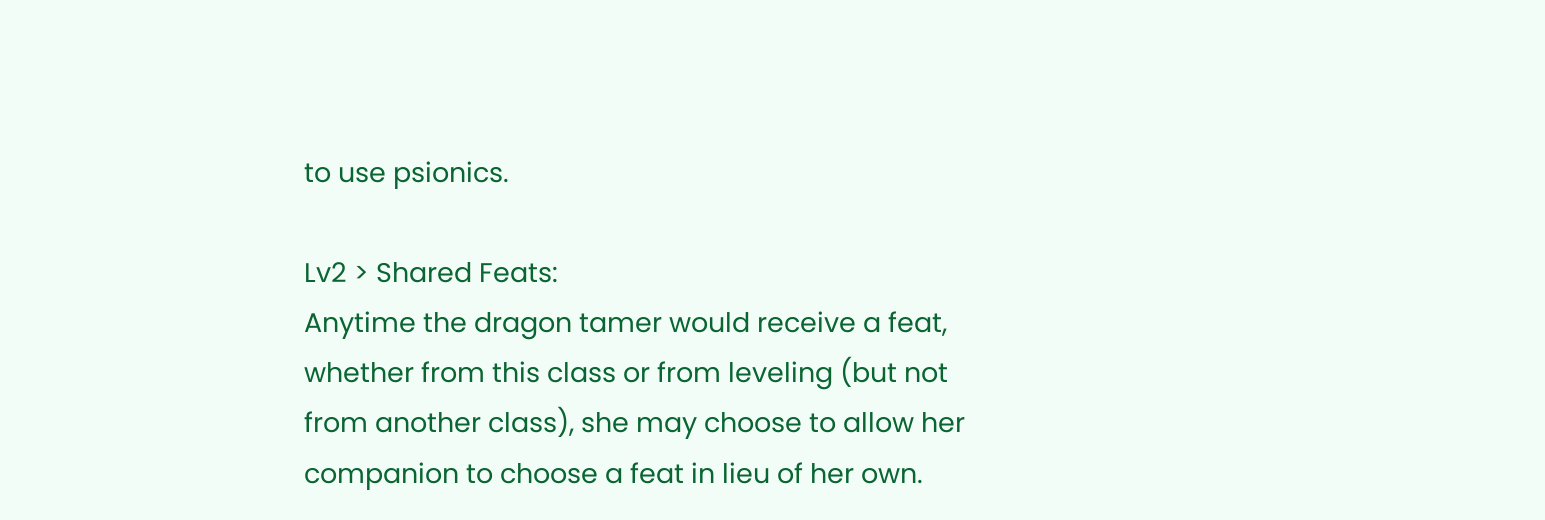to use psionics.

Lv2 > Shared Feats:
Anytime the dragon tamer would receive a feat, whether from this class or from leveling (but not from another class), she may choose to allow her companion to choose a feat in lieu of her own.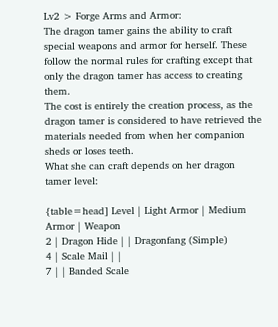Lv2 > Forge Arms and Armor:
The dragon tamer gains the ability to craft special weapons and armor for herself. These follow the normal rules for crafting except that only the dragon tamer has access to creating them.
The cost is entirely the creation process, as the dragon tamer is considered to have retrieved the materials needed from when her companion sheds or loses teeth.
What she can craft depends on her dragon tamer level:

{table=head] Level | Light Armor | Medium Armor | Weapon
2 | Dragon Hide | | Dragonfang (Simple)
4 | Scale Mail | |
7 | | Banded Scale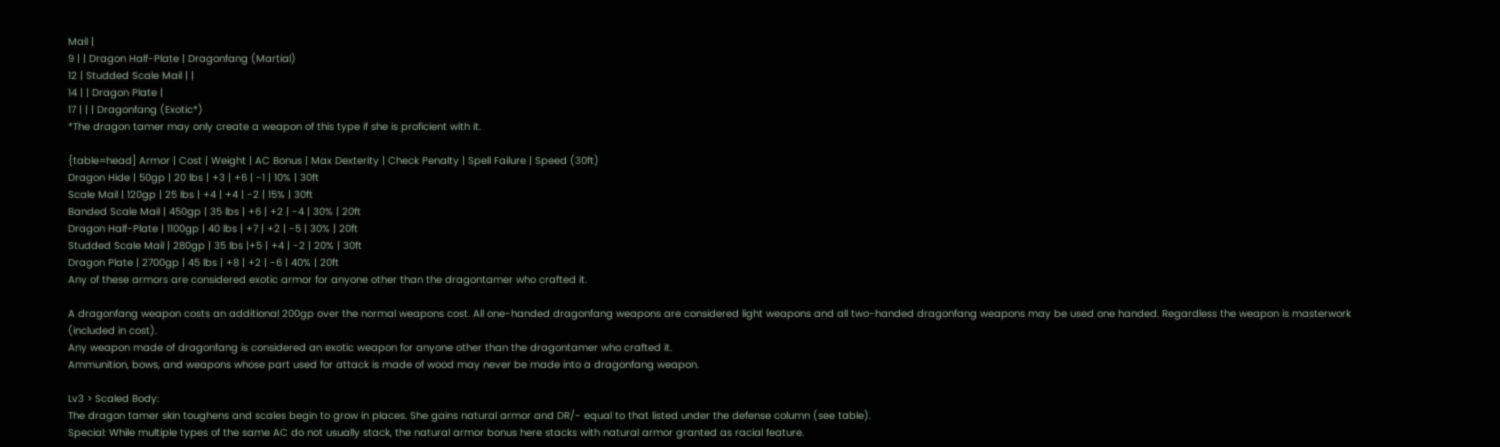Mail |
9 | | Dragon Half-Plate | Dragonfang (Martial)
12 | Studded Scale Mail | |
14 | | Dragon Plate |
17 | | | Dragonfang (Exotic*)
*The dragon tamer may only create a weapon of this type if she is proficient with it.

{table=head] Armor | Cost | Weight | AC Bonus | Max Dexterity | Check Penalty | Spell Failure | Speed (30ft)
Dragon Hide | 50gp | 20 lbs | +3 | +6 | -1 | 10% | 30ft
Scale Mail | 120gp | 25 lbs | +4 | +4 | -2 | 15% | 30ft
Banded Scale Mail | 450gp | 35 lbs | +6 | +2 | -4 | 30% | 20ft
Dragon Half-Plate | 1100gp | 40 lbs | +7 | +2 | -5 | 30% | 20ft
Studded Scale Mail | 280gp | 35 lbs |+5 | +4 | -2 | 20% | 30ft
Dragon Plate | 2700gp | 45 lbs | +8 | +2 | -6 | 40% | 20ft
Any of these armors are considered exotic armor for anyone other than the dragontamer who crafted it.

A dragonfang weapon costs an additional 200gp over the normal weapons cost. All one-handed dragonfang weapons are considered light weapons and all two-handed dragonfang weapons may be used one handed. Regardless the weapon is masterwork (included in cost).
Any weapon made of dragonfang is considered an exotic weapon for anyone other than the dragontamer who crafted it.
Ammunition, bows, and weapons whose part used for attack is made of wood may never be made into a dragonfang weapon.

Lv3 > Scaled Body:
The dragon tamer skin toughens and scales begin to grow in places. She gains natural armor and DR/- equal to that listed under the defense column (see table).
Special: While multiple types of the same AC do not usually stack, the natural armor bonus here stacks with natural armor granted as racial feature.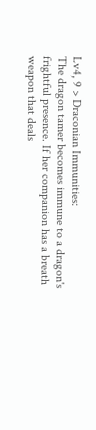Lv4, 9 > Draconian Immunities:
The dragon tamer becomes immune to a dragon's frightful presence. If her companion has a breath weapon that deals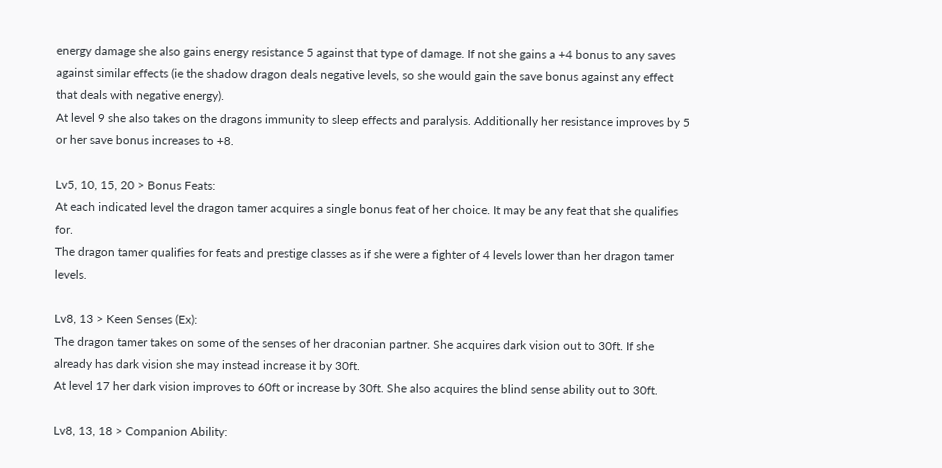energy damage she also gains energy resistance 5 against that type of damage. If not she gains a +4 bonus to any saves against similar effects (ie the shadow dragon deals negative levels, so she would gain the save bonus against any effect that deals with negative energy).
At level 9 she also takes on the dragons immunity to sleep effects and paralysis. Additionally her resistance improves by 5 or her save bonus increases to +8.

Lv5, 10, 15, 20 > Bonus Feats:
At each indicated level the dragon tamer acquires a single bonus feat of her choice. It may be any feat that she qualifies for.
The dragon tamer qualifies for feats and prestige classes as if she were a fighter of 4 levels lower than her dragon tamer levels.

Lv8, 13 > Keen Senses (Ex):
The dragon tamer takes on some of the senses of her draconian partner. She acquires dark vision out to 30ft. If she already has dark vision she may instead increase it by 30ft.
At level 17 her dark vision improves to 60ft or increase by 30ft. She also acquires the blind sense ability out to 30ft.

Lv8, 13, 18 > Companion Ability: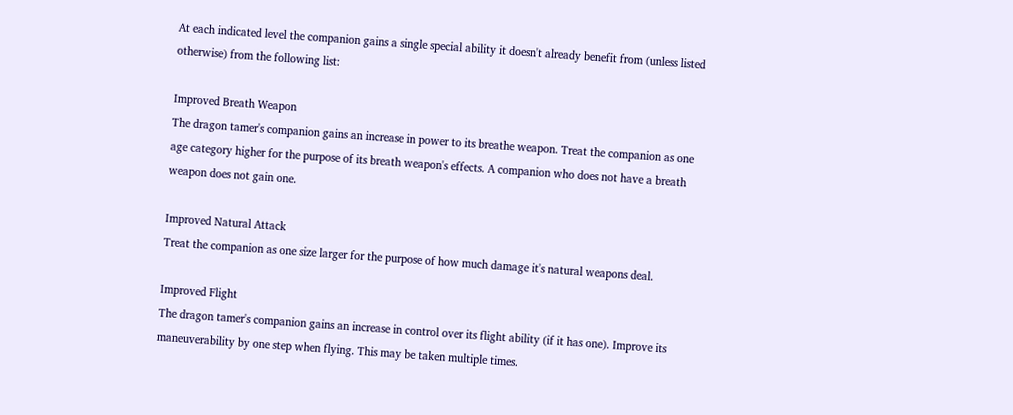At each indicated level the companion gains a single special ability it doesn't already benefit from (unless listed otherwise) from the following list:

Improved Breath Weapon
The dragon tamer's companion gains an increase in power to its breathe weapon. Treat the companion as one age category higher for the purpose of its breath weapon's effects. A companion who does not have a breath weapon does not gain one.

Improved Natural Attack
Treat the companion as one size larger for the purpose of how much damage it's natural weapons deal.

Improved Flight
The dragon tamer's companion gains an increase in control over its flight ability (if it has one). Improve its maneuverability by one step when flying. This may be taken multiple times.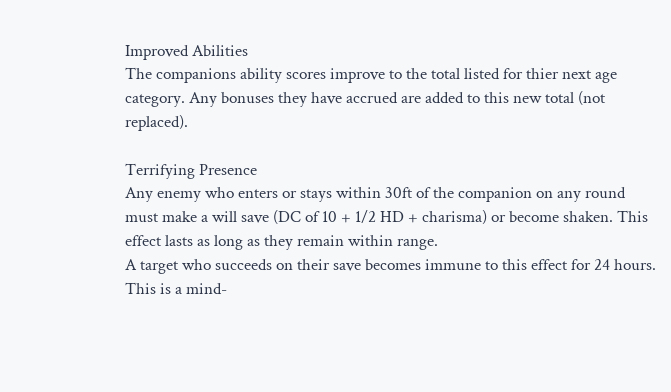Improved Abilities
The companions ability scores improve to the total listed for thier next age category. Any bonuses they have accrued are added to this new total (not replaced).

Terrifying Presence
Any enemy who enters or stays within 30ft of the companion on any round must make a will save (DC of 10 + 1/2 HD + charisma) or become shaken. This effect lasts as long as they remain within range.
A target who succeeds on their save becomes immune to this effect for 24 hours.
This is a mind-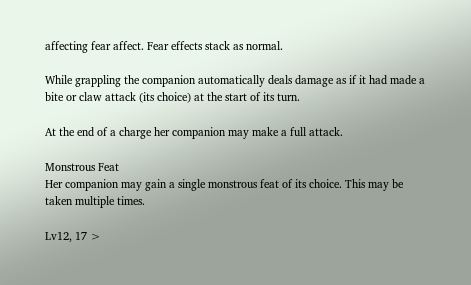affecting fear affect. Fear effects stack as normal.

While grappling the companion automatically deals damage as if it had made a bite or claw attack (its choice) at the start of its turn.

At the end of a charge her companion may make a full attack.

Monstrous Feat
Her companion may gain a single monstrous feat of its choice. This may be taken multiple times.

Lv12, 17 >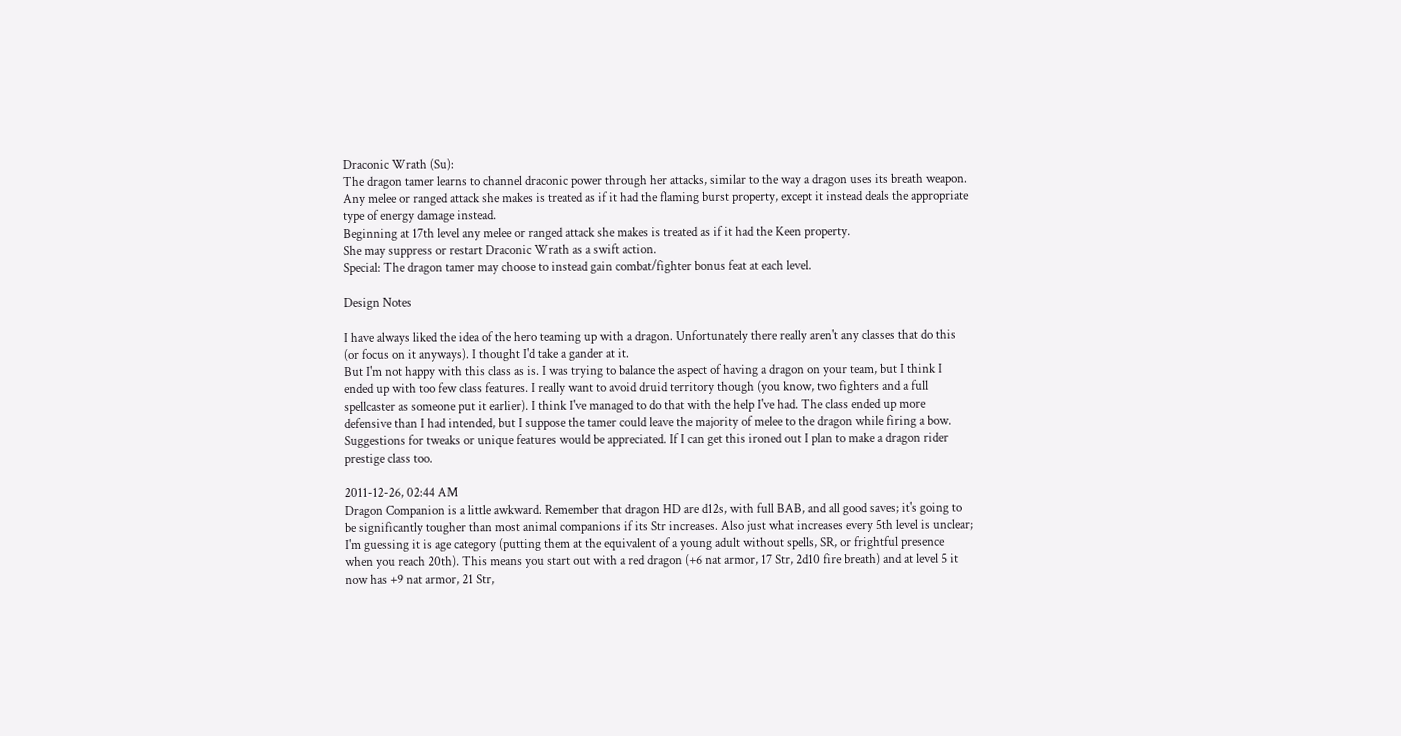Draconic Wrath (Su):
The dragon tamer learns to channel draconic power through her attacks, similar to the way a dragon uses its breath weapon. Any melee or ranged attack she makes is treated as if it had the flaming burst property, except it instead deals the appropriate type of energy damage instead.
Beginning at 17th level any melee or ranged attack she makes is treated as if it had the Keen property.
She may suppress or restart Draconic Wrath as a swift action.
Special: The dragon tamer may choose to instead gain combat/fighter bonus feat at each level.

Design Notes

I have always liked the idea of the hero teaming up with a dragon. Unfortunately there really aren't any classes that do this (or focus on it anyways). I thought I'd take a gander at it.
But I'm not happy with this class as is. I was trying to balance the aspect of having a dragon on your team, but I think I ended up with too few class features. I really want to avoid druid territory though (you know, two fighters and a full spellcaster as someone put it earlier). I think I've managed to do that with the help I've had. The class ended up more defensive than I had intended, but I suppose the tamer could leave the majority of melee to the dragon while firing a bow.
Suggestions for tweaks or unique features would be appreciated. If I can get this ironed out I plan to make a dragon rider prestige class too.

2011-12-26, 02:44 AM
Dragon Companion is a little awkward. Remember that dragon HD are d12s, with full BAB, and all good saves; it's going to be significantly tougher than most animal companions if its Str increases. Also just what increases every 5th level is unclear; I'm guessing it is age category (putting them at the equivalent of a young adult without spells, SR, or frightful presence when you reach 20th). This means you start out with a red dragon (+6 nat armor, 17 Str, 2d10 fire breath) and at level 5 it now has +9 nat armor, 21 Str,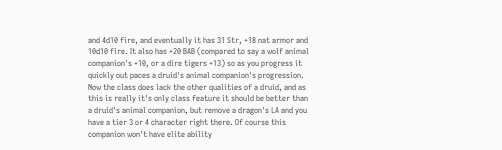and 4d10 fire, and eventually it has 31 Str, +18 nat armor and 10d10 fire. It also has +20 BAB (compared to say a wolf animal companion's +10, or a dire tigers +13) so as you progress it quickly out paces a druid's animal companion's progression. Now the class does lack the other qualities of a druid, and as this is really it's only class feature it should be better than a druid's animal companion, but remove a dragon's LA and you have a tier 3 or 4 character right there. Of course this companion won't have elite ability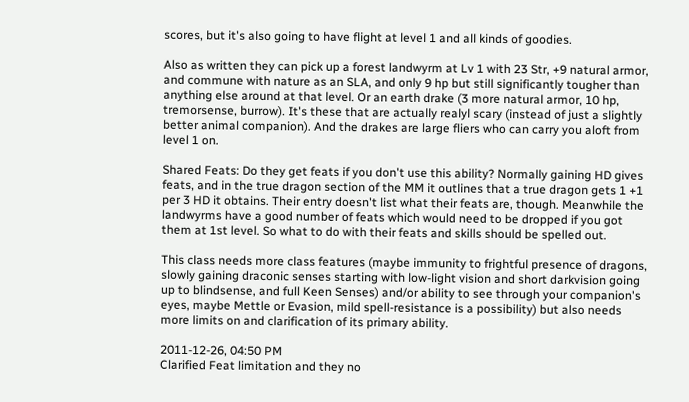scores, but it's also going to have flight at level 1 and all kinds of goodies.

Also as written they can pick up a forest landwyrm at Lv 1 with 23 Str, +9 natural armor, and commune with nature as an SLA, and only 9 hp but still significantly tougher than anything else around at that level. Or an earth drake (3 more natural armor, 10 hp, tremorsense, burrow). It's these that are actually realyl scary (instead of just a slightly better animal companion). And the drakes are large fliers who can carry you aloft from level 1 on.

Shared Feats: Do they get feats if you don't use this ability? Normally gaining HD gives feats, and in the true dragon section of the MM it outlines that a true dragon gets 1 +1 per 3 HD it obtains. Their entry doesn't list what their feats are, though. Meanwhile the landwyrms have a good number of feats which would need to be dropped if you got them at 1st level. So what to do with their feats and skills should be spelled out.

This class needs more class features (maybe immunity to frightful presence of dragons, slowly gaining draconic senses starting with low-light vision and short darkvision going up to blindsense, and full Keen Senses) and/or ability to see through your companion's eyes, maybe Mettle or Evasion, mild spell-resistance is a possibility) but also needs more limits on and clarification of its primary ability.

2011-12-26, 04:50 PM
Clarified Feat limitation and they no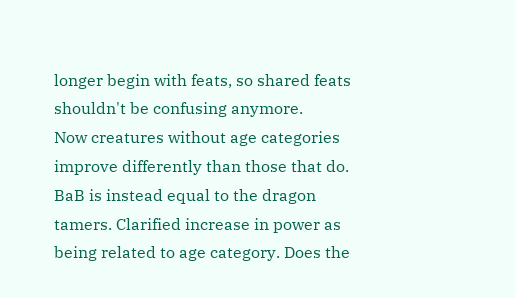longer begin with feats, so shared feats shouldn't be confusing anymore.
Now creatures without age categories improve differently than those that do.
BaB is instead equal to the dragon tamers. Clarified increase in power as being related to age category. Does the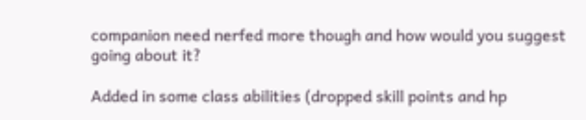companion need nerfed more though and how would you suggest going about it?

Added in some class abilities (dropped skill points and hp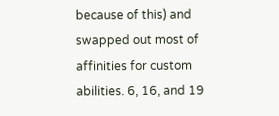because of this) and swapped out most of affinities for custom abilities. 6, 16, and 19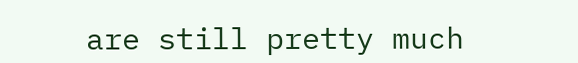are still pretty much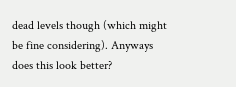dead levels though (which might be fine considering). Anyways does this look better?